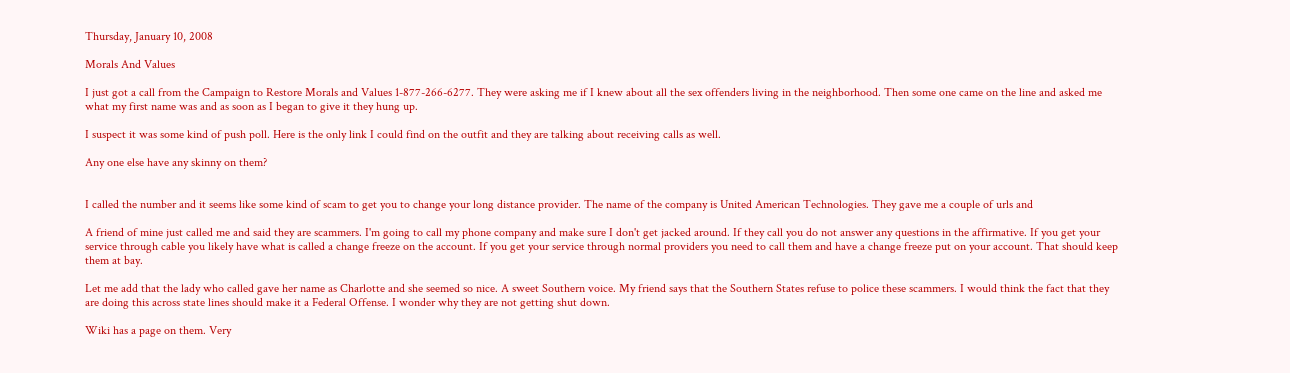Thursday, January 10, 2008

Morals And Values

I just got a call from the Campaign to Restore Morals and Values 1-877-266-6277. They were asking me if I knew about all the sex offenders living in the neighborhood. Then some one came on the line and asked me what my first name was and as soon as I began to give it they hung up.

I suspect it was some kind of push poll. Here is the only link I could find on the outfit and they are talking about receiving calls as well.

Any one else have any skinny on them?


I called the number and it seems like some kind of scam to get you to change your long distance provider. The name of the company is United American Technologies. They gave me a couple of urls and

A friend of mine just called me and said they are scammers. I'm going to call my phone company and make sure I don't get jacked around. If they call you do not answer any questions in the affirmative. If you get your service through cable you likely have what is called a change freeze on the account. If you get your service through normal providers you need to call them and have a change freeze put on your account. That should keep them at bay.

Let me add that the lady who called gave her name as Charlotte and she seemed so nice. A sweet Southern voice. My friend says that the Southern States refuse to police these scammers. I would think the fact that they are doing this across state lines should make it a Federal Offense. I wonder why they are not getting shut down.

Wiki has a page on them. Very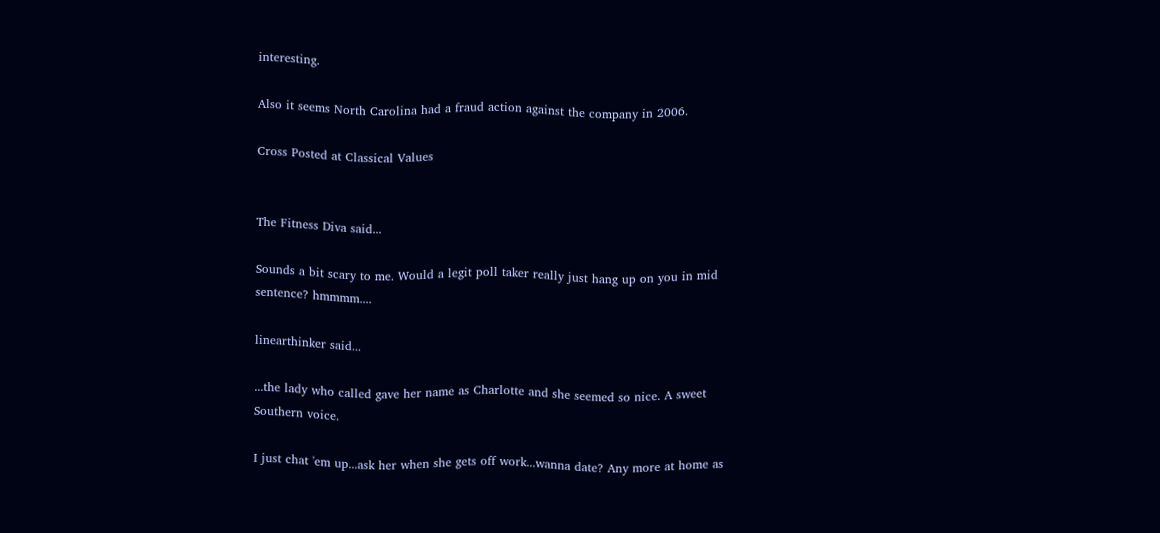interesting.

Also it seems North Carolina had a fraud action against the company in 2006.

Cross Posted at Classical Values


The Fitness Diva said...

Sounds a bit scary to me. Would a legit poll taker really just hang up on you in mid sentence? hmmmm....

linearthinker said...

...the lady who called gave her name as Charlotte and she seemed so nice. A sweet Southern voice.

I just chat 'em up...ask her when she gets off work...wanna date? Any more at home as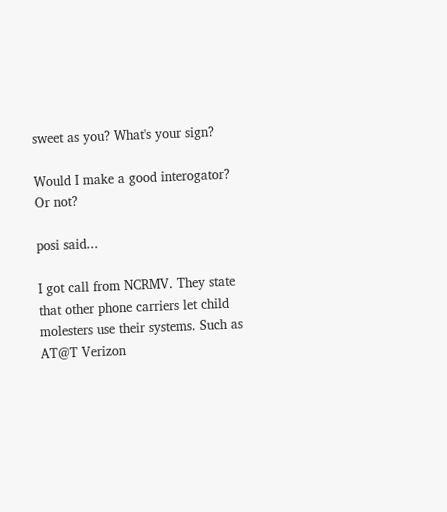sweet as you? What's your sign?

Would I make a good interogator? Or not?

posi said...

I got call from NCRMV. They state that other phone carriers let child molesters use their systems. Such as AT@T Verizon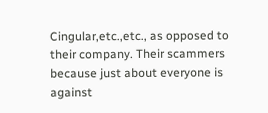Cingular,etc.,etc., as opposed to their company. Their scammers because just about everyone is against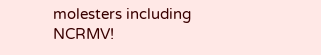molesters including NCRMV!